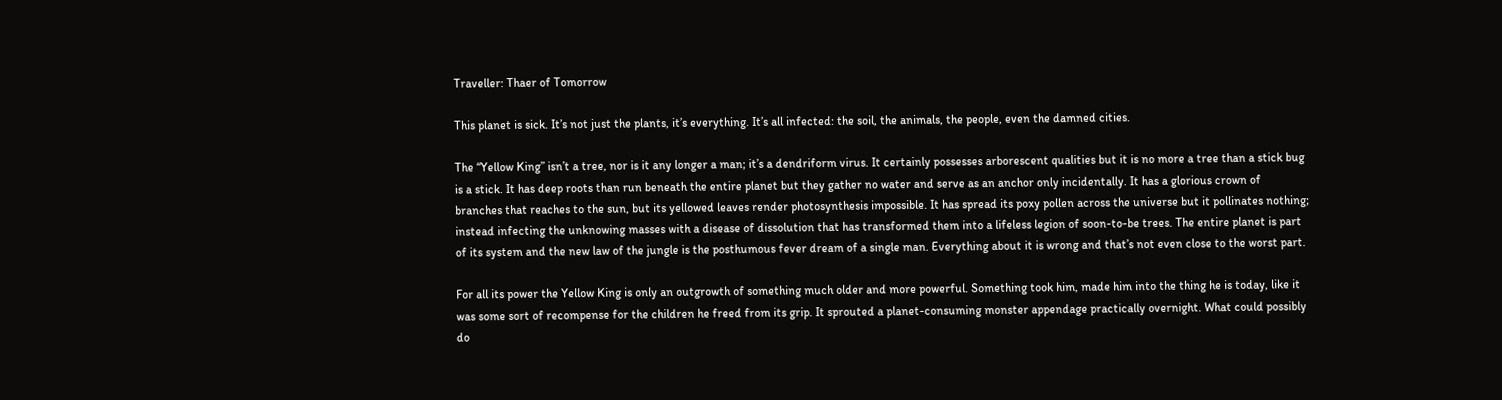Traveller: Thaer of Tomorrow

This planet is sick. It’s not just the plants, it’s everything. It’s all infected: the soil, the animals, the people, even the damned cities.

The “Yellow King” isn’t a tree, nor is it any longer a man; it’s a dendriform virus. It certainly possesses arborescent qualities but it is no more a tree than a stick bug is a stick. It has deep roots than run beneath the entire planet but they gather no water and serve as an anchor only incidentally. It has a glorious crown of branches that reaches to the sun, but its yellowed leaves render photosynthesis impossible. It has spread its poxy pollen across the universe but it pollinates nothing; instead infecting the unknowing masses with a disease of dissolution that has transformed them into a lifeless legion of soon-to-be trees. The entire planet is part of its system and the new law of the jungle is the posthumous fever dream of a single man. Everything about it is wrong and that’s not even close to the worst part.

For all its power the Yellow King is only an outgrowth of something much older and more powerful. Something took him, made him into the thing he is today, like it was some sort of recompense for the children he freed from its grip. It sprouted a planet-consuming monster appendage practically overnight. What could possibly do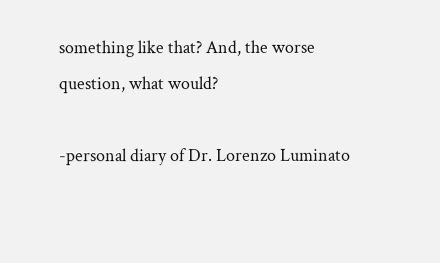something like that? And, the worse question, what would?

-personal diary of Dr. Lorenzo Luminato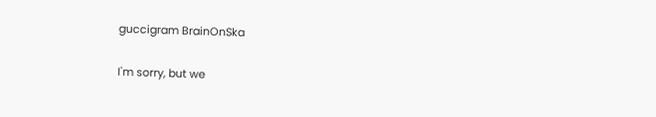guccigram BrainOnSka

I'm sorry, but we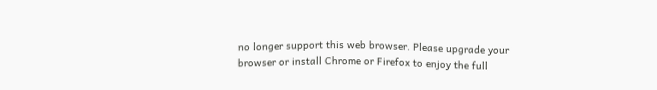no longer support this web browser. Please upgrade your browser or install Chrome or Firefox to enjoy the full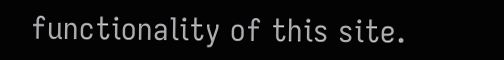functionality of this site.